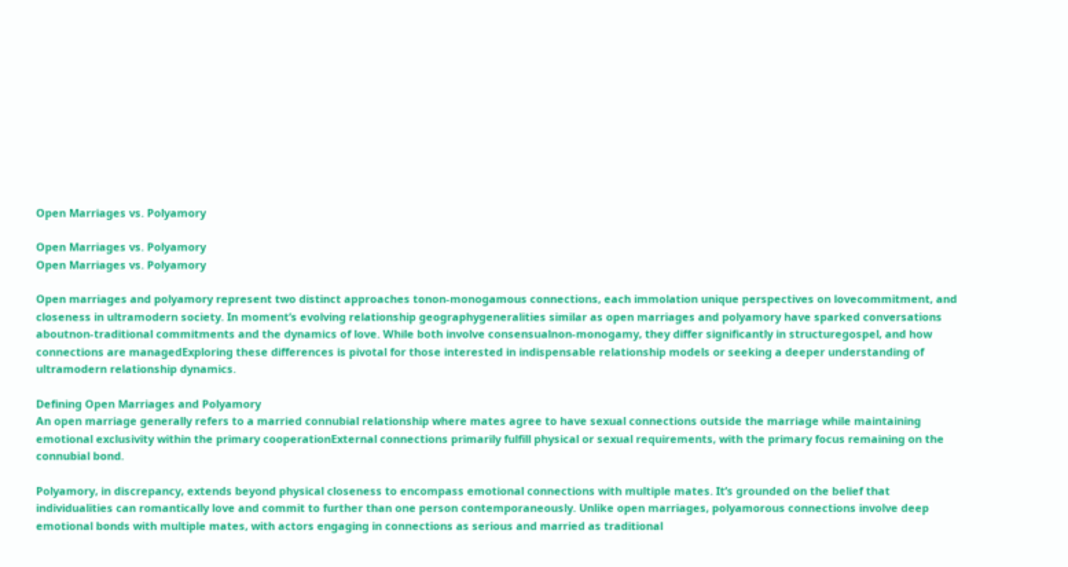Open Marriages vs. Polyamory

Open Marriages vs. Polyamory
Open Marriages vs. Polyamory

Open marriages and polyamory represent two distinct approaches tonon-monogamous connections, each immolation unique perspectives on lovecommitment, and closeness in ultramodern society. In moment’s evolving relationship geographygeneralities similar as open marriages and polyamory have sparked conversations aboutnon-traditional commitments and the dynamics of love. While both involve consensualnon-monogamy, they differ significantly in structuregospel, and how connections are managedExploring these differences is pivotal for those interested in indispensable relationship models or seeking a deeper understanding of ultramodern relationship dynamics.

Defining Open Marriages and Polyamory
An open marriage generally refers to a married connubial relationship where mates agree to have sexual connections outside the marriage while maintaining emotional exclusivity within the primary cooperationExternal connections primarily fulfill physical or sexual requirements, with the primary focus remaining on the connubial bond.

Polyamory, in discrepancy, extends beyond physical closeness to encompass emotional connections with multiple mates. It’s grounded on the belief that individualities can romantically love and commit to further than one person contemporaneously. Unlike open marriages, polyamorous connections involve deep emotional bonds with multiple mates, with actors engaging in connections as serious and married as traditional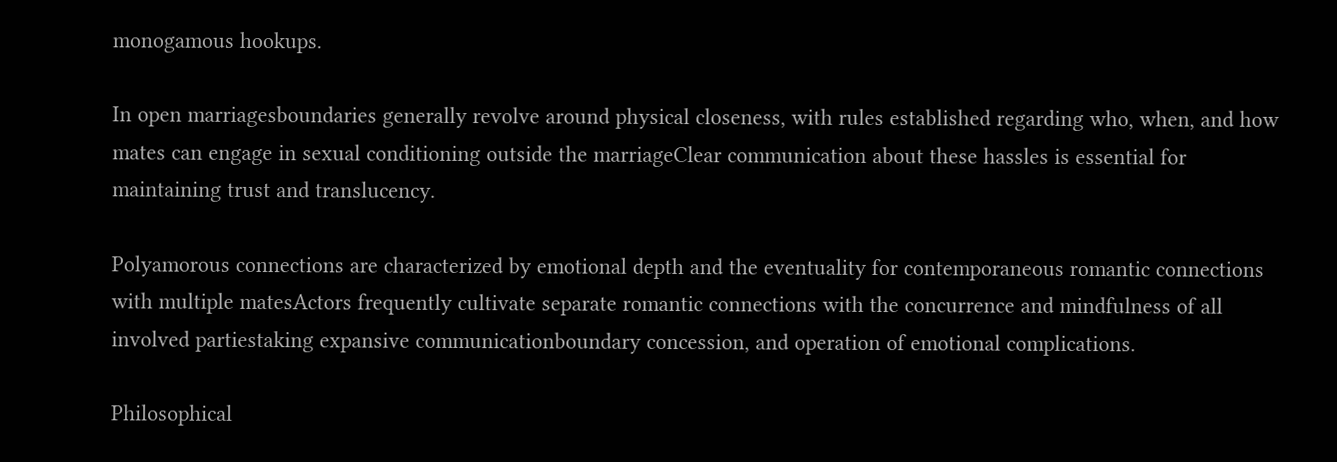monogamous hookups.

In open marriagesboundaries generally revolve around physical closeness, with rules established regarding who, when, and how mates can engage in sexual conditioning outside the marriageClear communication about these hassles is essential for maintaining trust and translucency.

Polyamorous connections are characterized by emotional depth and the eventuality for contemporaneous romantic connections with multiple matesActors frequently cultivate separate romantic connections with the concurrence and mindfulness of all involved partiestaking expansive communicationboundary concession, and operation of emotional complications.

Philosophical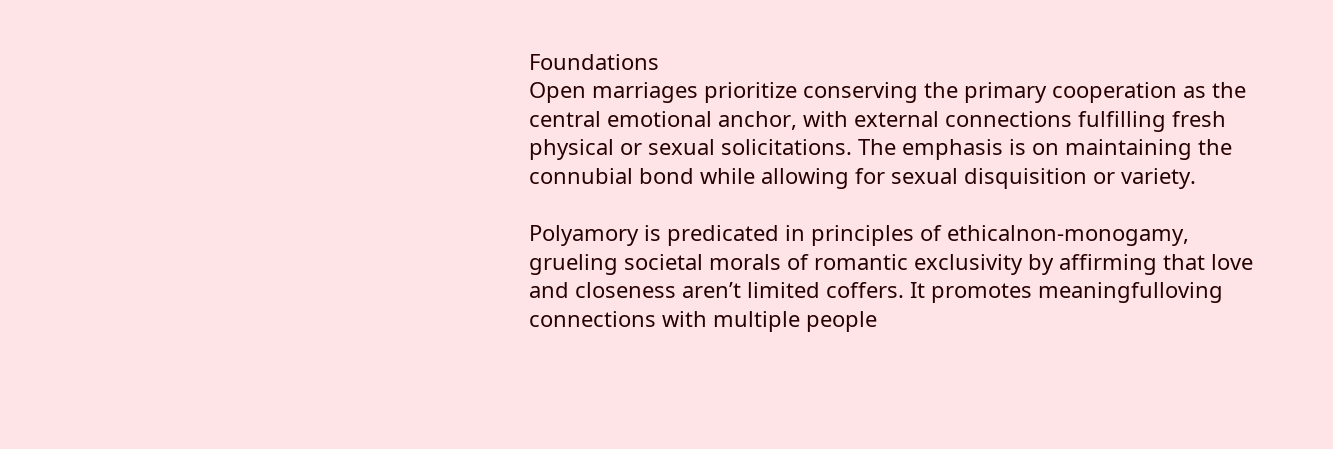Foundations
Open marriages prioritize conserving the primary cooperation as the central emotional anchor, with external connections fulfilling fresh physical or sexual solicitations. The emphasis is on maintaining the connubial bond while allowing for sexual disquisition or variety.

Polyamory is predicated in principles of ethicalnon-monogamy, grueling societal morals of romantic exclusivity by affirming that love and closeness aren’t limited coffers. It promotes meaningfulloving connections with multiple people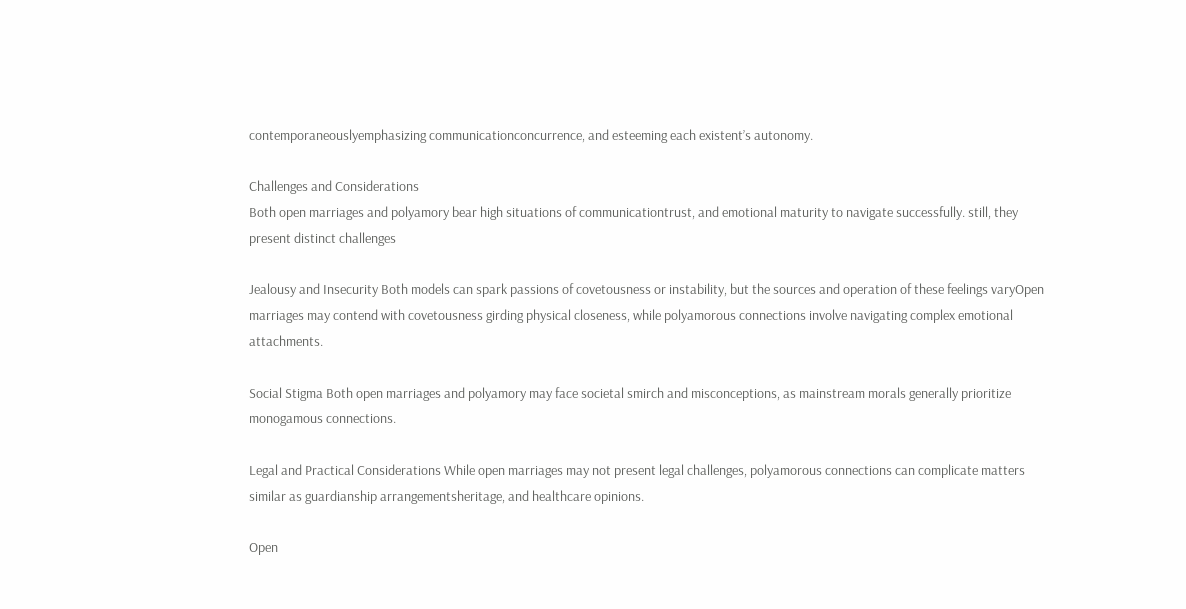contemporaneouslyemphasizing communicationconcurrence, and esteeming each existent’s autonomy.

Challenges and Considerations
Both open marriages and polyamory bear high situations of communicationtrust, and emotional maturity to navigate successfully. still, they present distinct challenges

Jealousy and Insecurity Both models can spark passions of covetousness or instability, but the sources and operation of these feelings varyOpen marriages may contend with covetousness girding physical closeness, while polyamorous connections involve navigating complex emotional attachments.

Social Stigma Both open marriages and polyamory may face societal smirch and misconceptions, as mainstream morals generally prioritize monogamous connections.

Legal and Practical Considerations While open marriages may not present legal challenges, polyamorous connections can complicate matters similar as guardianship arrangementsheritage, and healthcare opinions.

Open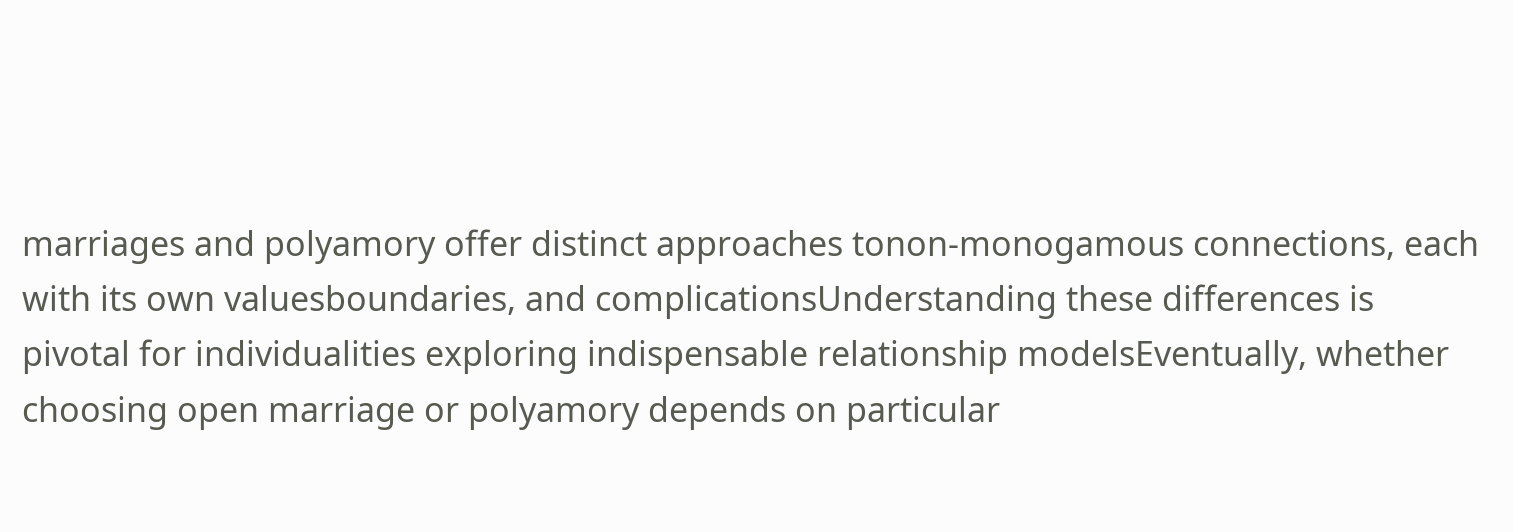marriages and polyamory offer distinct approaches tonon-monogamous connections, each with its own valuesboundaries, and complicationsUnderstanding these differences is pivotal for individualities exploring indispensable relationship modelsEventually, whether choosing open marriage or polyamory depends on particular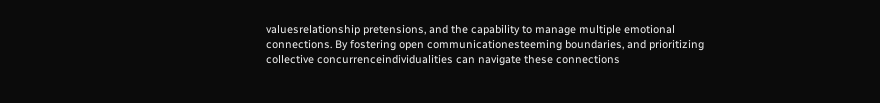valuesrelationship pretensions, and the capability to manage multiple emotional connections. By fostering open communicationesteeming boundaries, and prioritizing collective concurrenceindividualities can navigate these connections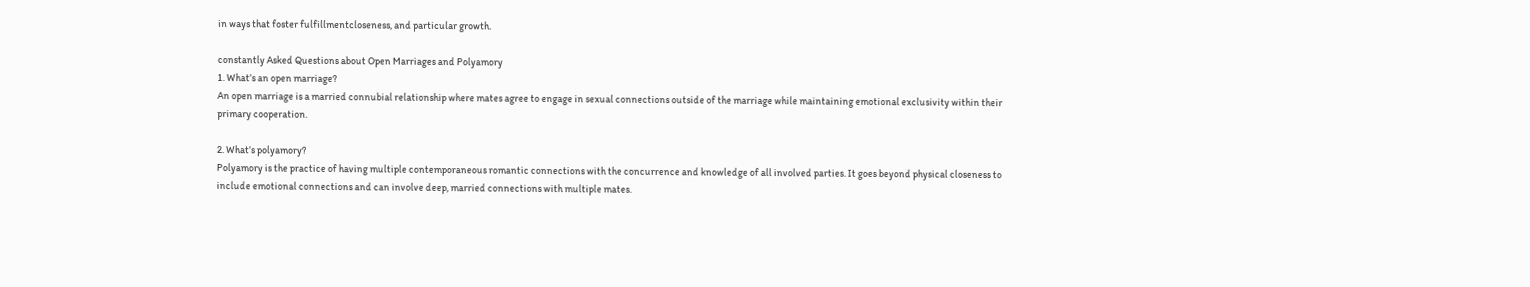in ways that foster fulfillmentcloseness, and particular growth.

constantly Asked Questions about Open Marriages and Polyamory
1. What’s an open marriage?
An open marriage is a married connubial relationship where mates agree to engage in sexual connections outside of the marriage while maintaining emotional exclusivity within their primary cooperation.

2. What’s polyamory?
Polyamory is the practice of having multiple contemporaneous romantic connections with the concurrence and knowledge of all involved parties. It goes beyond physical closeness to include emotional connections and can involve deep, married connections with multiple mates.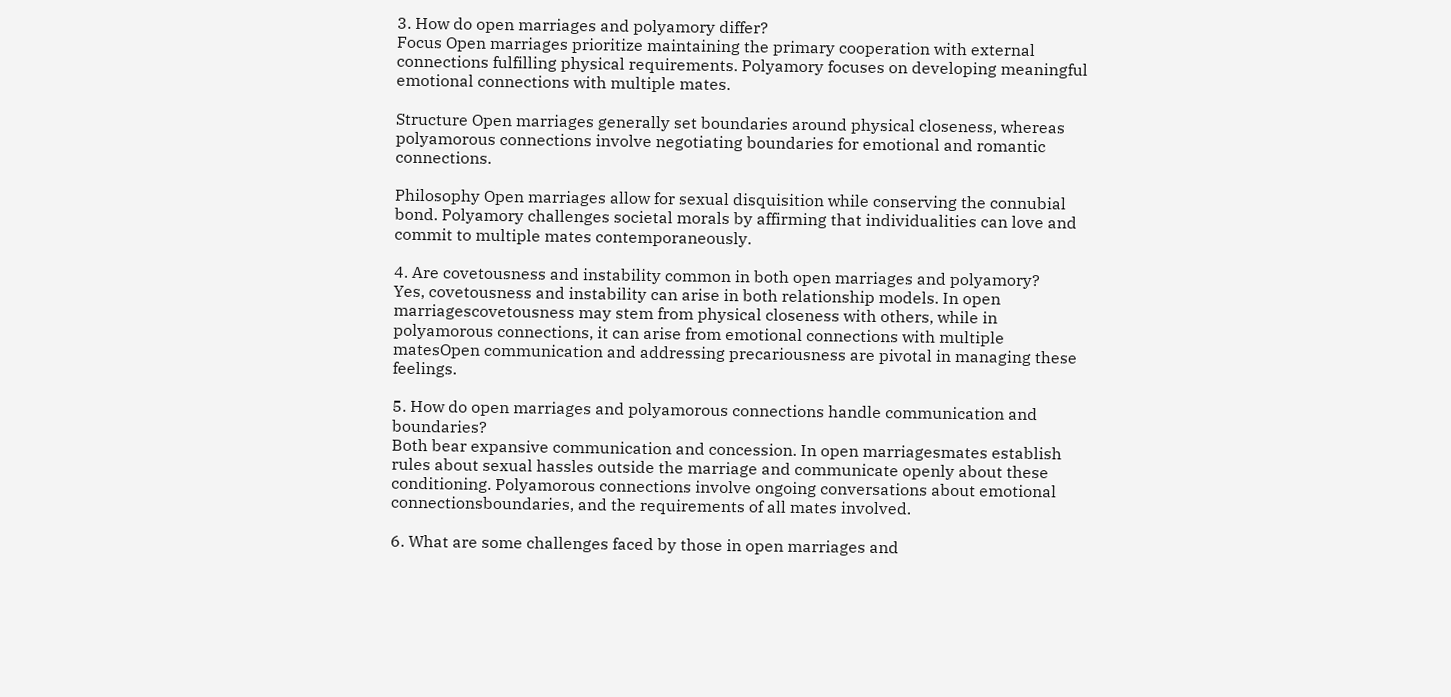3. How do open marriages and polyamory differ?
Focus Open marriages prioritize maintaining the primary cooperation with external connections fulfilling physical requirements. Polyamory focuses on developing meaningful emotional connections with multiple mates.

Structure Open marriages generally set boundaries around physical closeness, whereas polyamorous connections involve negotiating boundaries for emotional and romantic connections.

Philosophy Open marriages allow for sexual disquisition while conserving the connubial bond. Polyamory challenges societal morals by affirming that individualities can love and commit to multiple mates contemporaneously.

4. Are covetousness and instability common in both open marriages and polyamory?
Yes, covetousness and instability can arise in both relationship models. In open marriagescovetousness may stem from physical closeness with others, while in polyamorous connections, it can arise from emotional connections with multiple matesOpen communication and addressing precariousness are pivotal in managing these feelings.

5. How do open marriages and polyamorous connections handle communication and boundaries?
Both bear expansive communication and concession. In open marriagesmates establish rules about sexual hassles outside the marriage and communicate openly about these conditioning. Polyamorous connections involve ongoing conversations about emotional connectionsboundaries, and the requirements of all mates involved.

6. What are some challenges faced by those in open marriages and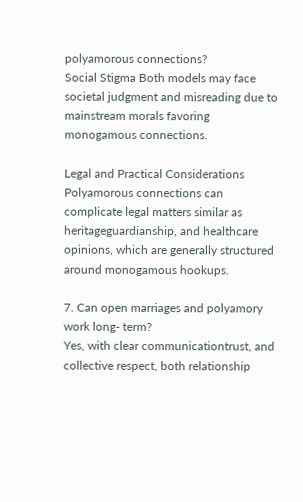polyamorous connections?
Social Stigma Both models may face societal judgment and misreading due to mainstream morals favoring monogamous connections.

Legal and Practical Considerations Polyamorous connections can complicate legal matters similar as heritageguardianship, and healthcare opinions, which are generally structured around monogamous hookups.

7. Can open marriages and polyamory work long- term?
Yes, with clear communicationtrust, and collective respect, both relationship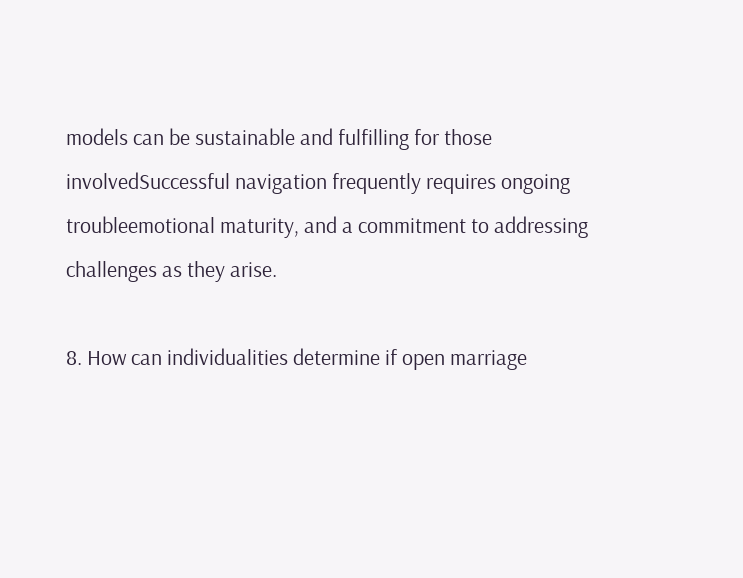models can be sustainable and fulfilling for those involvedSuccessful navigation frequently requires ongoing troubleemotional maturity, and a commitment to addressing challenges as they arise.

8. How can individualities determine if open marriage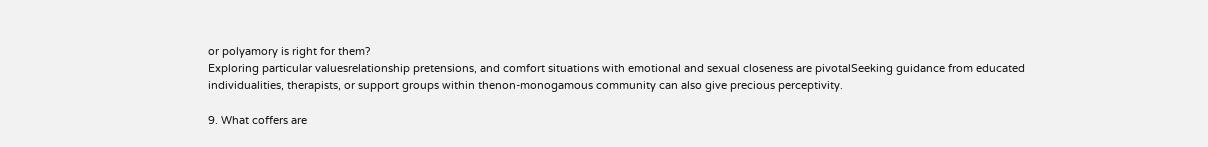or polyamory is right for them?
Exploring particular valuesrelationship pretensions, and comfort situations with emotional and sexual closeness are pivotalSeeking guidance from educated individualities, therapists, or support groups within thenon-monogamous community can also give precious perceptivity.

9. What coffers are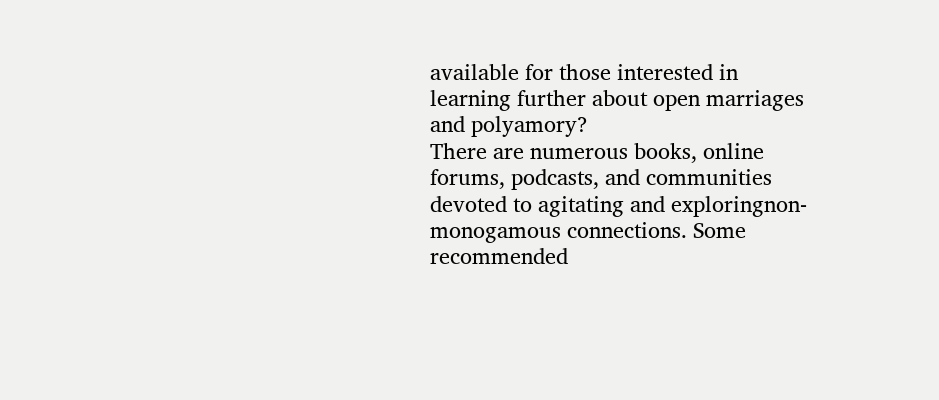available for those interested in learning further about open marriages and polyamory?
There are numerous books, online forums, podcasts, and communities devoted to agitating and exploringnon-monogamous connections. Some recommended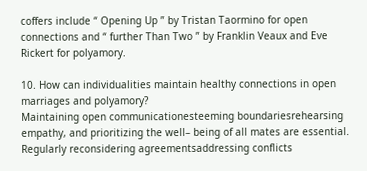coffers include “ Opening Up ” by Tristan Taormino for open connections and “ further Than Two ” by Franklin Veaux and Eve Rickert for polyamory.

10. How can individualities maintain healthy connections in open marriages and polyamory?
Maintaining open communicationesteeming boundariesrehearsing empathy, and prioritizing the well– being of all mates are essential. Regularly reconsidering agreementsaddressing conflicts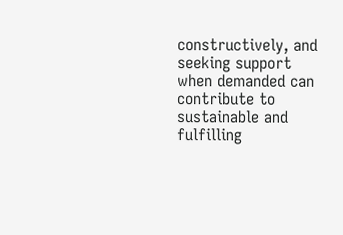constructively, and seeking support when demanded can contribute to sustainable and fulfilling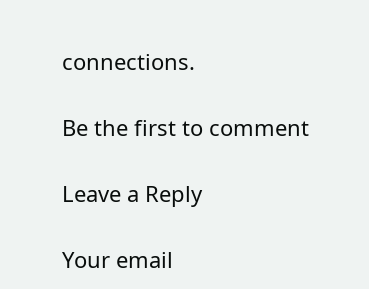connections.

Be the first to comment

Leave a Reply

Your email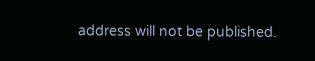address will not be published.